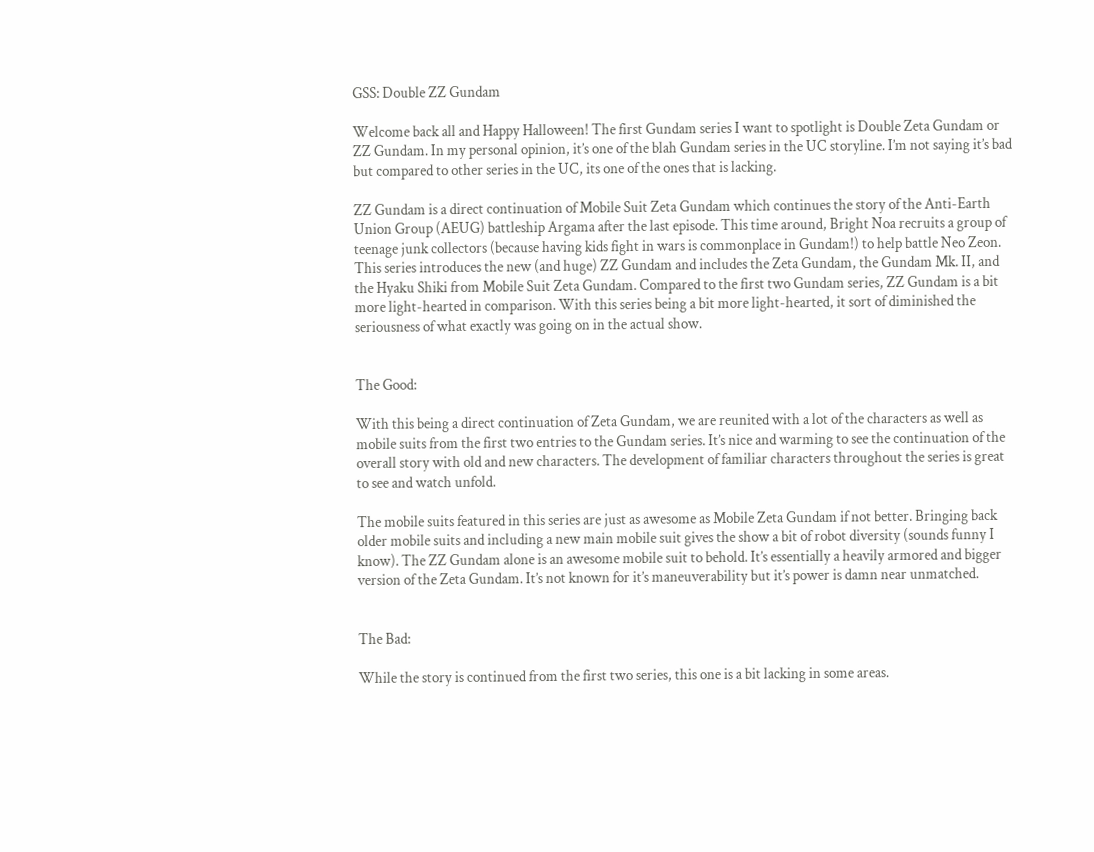GSS: Double ZZ Gundam

Welcome back all and Happy Halloween! The first Gundam series I want to spotlight is Double Zeta Gundam or ZZ Gundam. In my personal opinion, it’s one of the blah Gundam series in the UC storyline. I’m not saying it’s bad but compared to other series in the UC, its one of the ones that is lacking.

ZZ Gundam is a direct continuation of Mobile Suit Zeta Gundam which continues the story of the Anti-Earth Union Group (AEUG) battleship Argama after the last episode. This time around, Bright Noa recruits a group of teenage junk collectors (because having kids fight in wars is commonplace in Gundam!) to help battle Neo Zeon. This series introduces the new (and huge) ZZ Gundam and includes the Zeta Gundam, the Gundam Mk. II, and the Hyaku Shiki from Mobile Suit Zeta Gundam. Compared to the first two Gundam series, ZZ Gundam is a bit more light-hearted in comparison. With this series being a bit more light-hearted, it sort of diminished the seriousness of what exactly was going on in the actual show.


The Good:

With this being a direct continuation of Zeta Gundam, we are reunited with a lot of the characters as well as mobile suits from the first two entries to the Gundam series. It’s nice and warming to see the continuation of the overall story with old and new characters. The development of familiar characters throughout the series is great to see and watch unfold.

The mobile suits featured in this series are just as awesome as Mobile Zeta Gundam if not better. Bringing back older mobile suits and including a new main mobile suit gives the show a bit of robot diversity (sounds funny I know). The ZZ Gundam alone is an awesome mobile suit to behold. It’s essentially a heavily armored and bigger version of the Zeta Gundam. It’s not known for it’s maneuverability but it’s power is damn near unmatched.


The Bad:

While the story is continued from the first two series, this one is a bit lacking in some areas.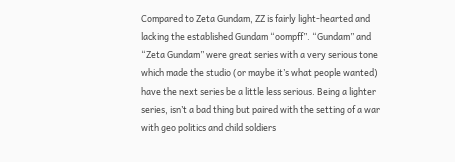Compared to Zeta Gundam, ZZ is fairly light-hearted and lacking the established Gundam “oompff”. “Gundam” and “Zeta Gundam” were great series with a very serious tone which made the studio (or maybe it’s what people wanted) have the next series be a little less serious. Being a lighter series, isn’t a bad thing but paired with the setting of a war with geo politics and child soldiers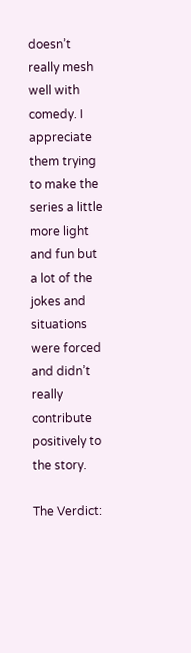doesn’t really mesh well with comedy. I appreciate them trying to make the series a little more light and fun but a lot of the jokes and situations were forced and didn’t really contribute positively to the story.

The Verdict: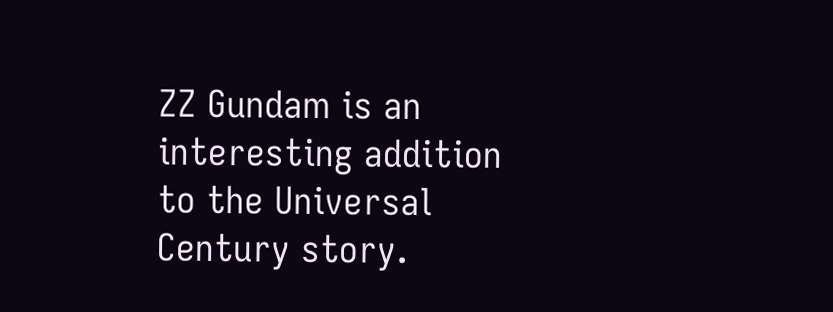ZZ Gundam is an interesting addition to the Universal Century story.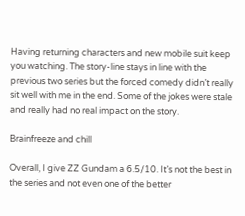Having returning characters and new mobile suit keep you watching. The story-line stays in line with the previous two series but the forced comedy didn’t really sit well with me in the end. Some of the jokes were stale and really had no real impact on the story.

Brainfreeze and chill

Overall, I give ZZ Gundam a 6.5/10. It’s not the best in the series and not even one of the better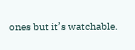ones but it’s watchable.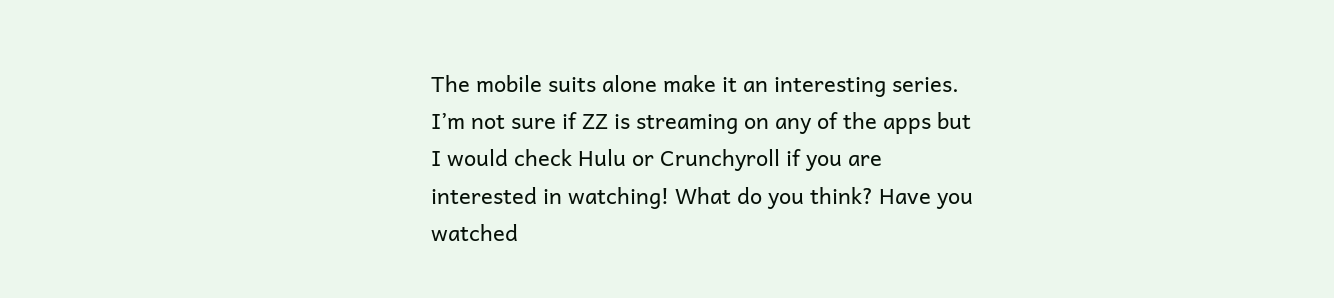The mobile suits alone make it an interesting series. I’m not sure if ZZ is streaming on any of the apps but I would check Hulu or Crunchyroll if you are interested in watching! What do you think? Have you watched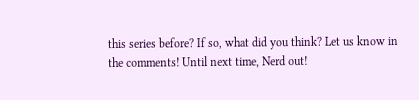this series before? If so, what did you think? Let us know in the comments! Until next time, Nerd out!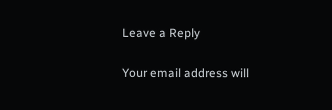Leave a Reply

Your email address will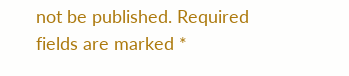not be published. Required fields are marked *